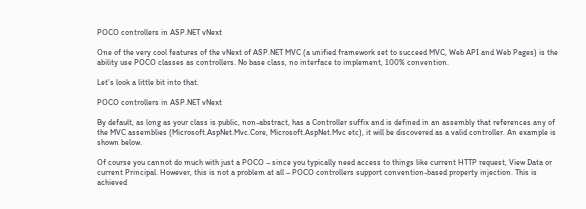POCO controllers in ASP.NET vNext

One of the very cool features of the vNext of ASP.NET MVC (a unified framework set to succeed MVC, Web API and Web Pages) is the ability use POCO classes as controllers. No base class, no interface to implement, 100% convention.

Let’s look a little bit into that.

POCO controllers in ASP.NET vNext

By default, as long as your class is public, non-abstract, has a Controller suffix and is defined in an assembly that references any of the MVC assemblies (Microsoft.AspNet.Mvc.Core, Microsoft.AspNet.Mvc etc), it will be discovered as a valid controller. An example is shown below.

Of course you cannot do much with just a POCO – since you typically need access to things like current HTTP request, View Data or current Principal. However, this is not a problem at all – POCO controllers support convention-based property injection. This is achieved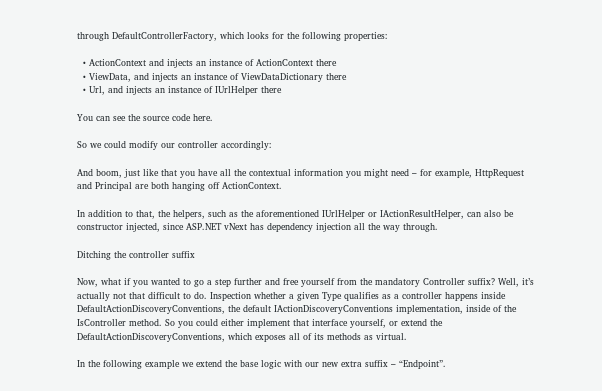through DefaultControllerFactory, which looks for the following properties:

  • ActionContext and injects an instance of ActionContext there
  • ViewData, and injects an instance of ViewDataDictionary there
  • Url, and injects an instance of IUrlHelper there

You can see the source code here.

So we could modify our controller accordingly:

And boom, just like that you have all the contextual information you might need – for example, HttpRequest and Principal are both hanging off ActionContext.

In addition to that, the helpers, such as the aforementioned IUrlHelper or IActionResultHelper, can also be constructor injected, since ASP.NET vNext has dependency injection all the way through.

Ditching the controller suffix

Now, what if you wanted to go a step further and free yourself from the mandatory Controller suffix? Well, it’s actually not that difficult to do. Inspection whether a given Type qualifies as a controller happens inside DefaultActionDiscoveryConventions, the default IActionDiscoveryConventions implementation, inside of the IsController method. So you could either implement that interface yourself, or extend the DefaultActionDiscoveryConventions, which exposes all of its methods as virtual.

In the following example we extend the base logic with our new extra suffix – “Endpoint”.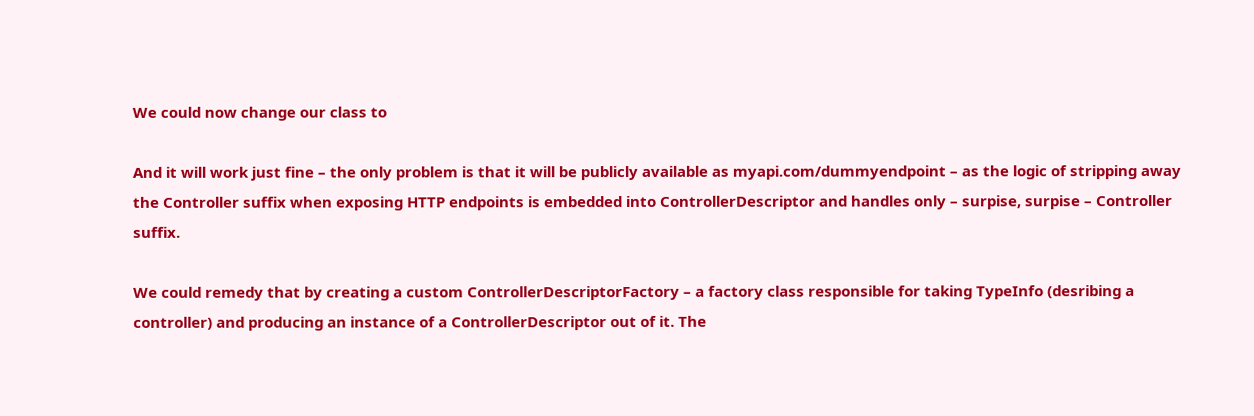We could now change our class to

And it will work just fine – the only problem is that it will be publicly available as myapi.com/dummyendpoint – as the logic of stripping away the Controller suffix when exposing HTTP endpoints is embedded into ControllerDescriptor and handles only – surpise, surpise – Controller suffix.

We could remedy that by creating a custom ControllerDescriptorFactory – a factory class responsible for taking TypeInfo (desribing a controller) and producing an instance of a ControllerDescriptor out of it. The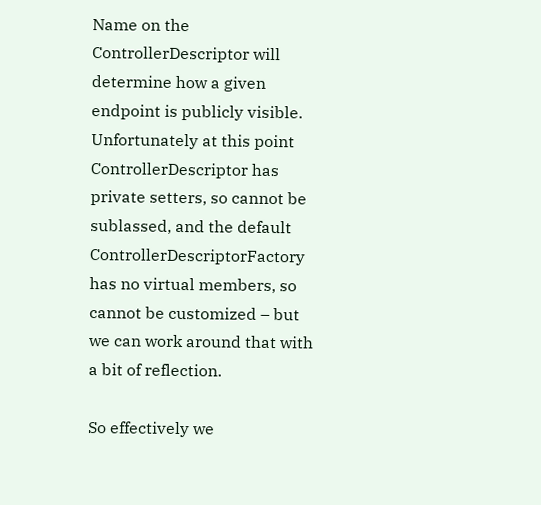Name on the ControllerDescriptor will determine how a given endpoint is publicly visible. Unfortunately at this point ControllerDescriptor has private setters, so cannot be sublassed, and the default ControllerDescriptorFactory has no virtual members, so cannot be customized – but we can work around that with a bit of reflection.

So effectively we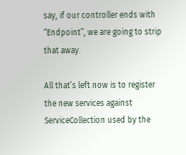say, if our controller ends with “Endpoint”, we are going to strip that away.

All that’s left now is to register the new services against ServiceCollection used by the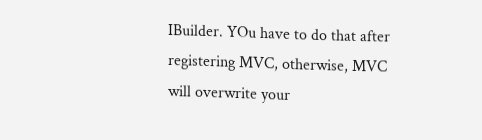IBuilder. YOu have to do that after registering MVC, otherwise, MVC will overwrite your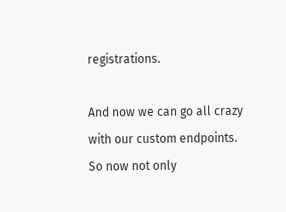registrations.

And now we can go all crazy with our custom endpoints. So now not only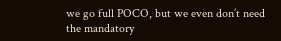we go full POCO, but we even don’t need the mandatory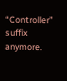“Controller” suffix anymore.